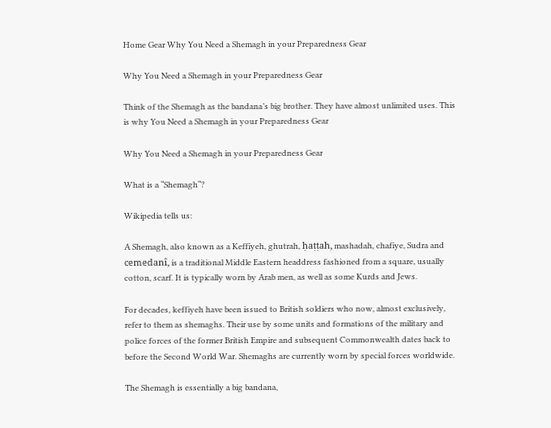Home Gear Why You Need a Shemagh in your Preparedness Gear

Why You Need a Shemagh in your Preparedness Gear

Think of the Shemagh as the bandana’s big brother. They have almost unlimited uses. This is why You Need a Shemagh in your Preparedness Gear

Why You Need a Shemagh in your Preparedness Gear

What is a “Shemagh“?

Wikipedia tells us:

A Shemagh, also known as a Keffiyeh, ghutrah, ḥaṭṭah, mashadah, chafiye, Sudra and cemedanî, is a traditional Middle Eastern headdress fashioned from a square, usually cotton, scarf. It is typically worn by Arab men, as well as some Kurds and Jews.

For decades, keffiyeh have been issued to British soldiers who now, almost exclusively, refer to them as shemaghs. Their use by some units and formations of the military and police forces of the former British Empire and subsequent Commonwealth dates back to before the Second World War. Shemaghs are currently worn by special forces worldwide.

The Shemagh is essentially a big bandana,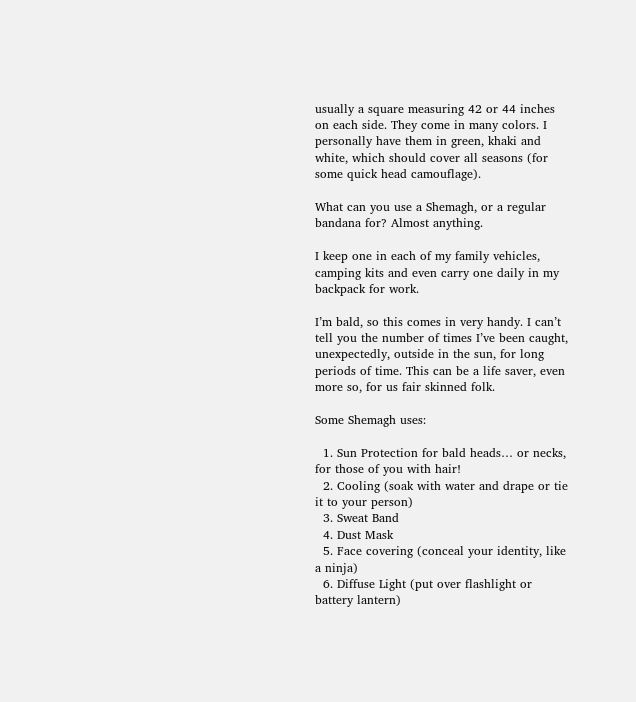usually a square measuring 42 or 44 inches on each side. They come in many colors. I personally have them in green, khaki and white, which should cover all seasons (for some quick head camouflage).

What can you use a Shemagh, or a regular bandana for? Almost anything.

I keep one in each of my family vehicles, camping kits and even carry one daily in my backpack for work.

I’m bald, so this comes in very handy. I can’t tell you the number of times I’ve been caught, unexpectedly, outside in the sun, for long periods of time. This can be a life saver, even more so, for us fair skinned folk.

Some Shemagh uses:

  1. Sun Protection for bald heads… or necks, for those of you with hair!
  2. Cooling (soak with water and drape or tie it to your person)
  3. Sweat Band
  4. Dust Mask
  5. Face covering (conceal your identity, like a ninja)
  6. Diffuse Light (put over flashlight or battery lantern)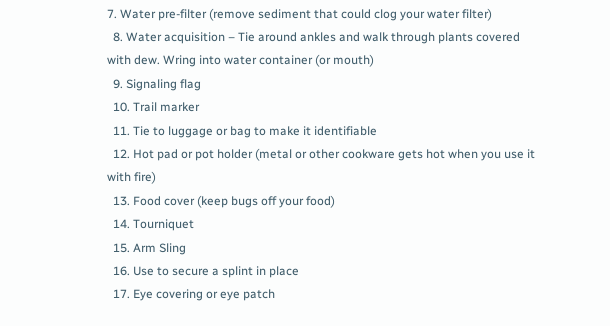7. Water pre-filter (remove sediment that could clog your water filter)
  8. Water acquisition – Tie around ankles and walk through plants covered with dew. Wring into water container (or mouth)
  9. Signaling flag
  10. Trail marker
  11. Tie to luggage or bag to make it identifiable
  12. Hot pad or pot holder (metal or other cookware gets hot when you use it with fire)
  13. Food cover (keep bugs off your food)
  14. Tourniquet
  15. Arm Sling
  16. Use to secure a splint in place
  17. Eye covering or eye patch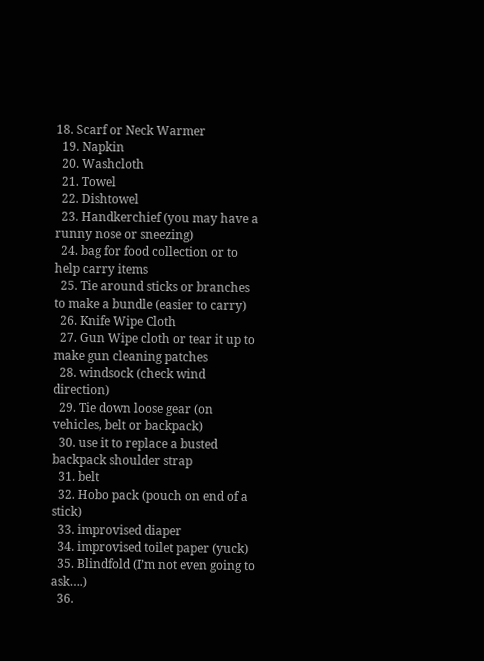18. Scarf or Neck Warmer
  19. Napkin
  20. Washcloth
  21. Towel
  22. Dishtowel
  23. Handkerchief (you may have a runny nose or sneezing)
  24. bag for food collection or to help carry items
  25. Tie around sticks or branches to make a bundle (easier to carry)
  26. Knife Wipe Cloth
  27. Gun Wipe cloth or tear it up to make gun cleaning patches
  28. windsock (check wind direction)
  29. Tie down loose gear (on vehicles, belt or backpack)
  30. use it to replace a busted backpack shoulder strap
  31. belt
  32. Hobo pack (pouch on end of a stick)
  33. improvised diaper
  34. improvised toilet paper (yuck)
  35. Blindfold (I’m not even going to ask….)
  36.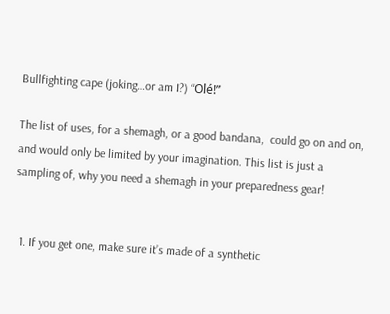Bullfighting cape (joking…or am I?) “Olé!”

The list of uses, for a shemagh, or a good bandana,  could go on and on, and would only be limited by your imagination. This list is just a sampling of, why you need a shemagh in your preparedness gear!


  1. If you get one, make sure it’s made of a synthetic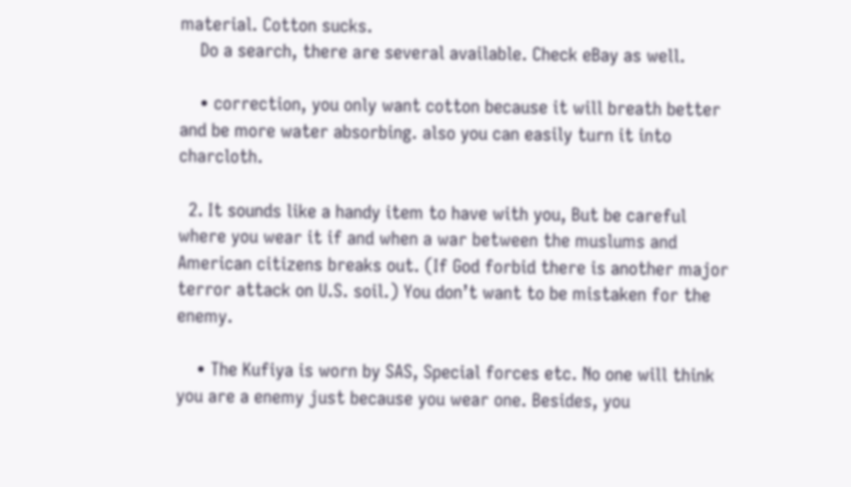material. Cotton sucks.
    Do a search, there are several available. Check eBay as well.

    • correction, you only want cotton because it will breath better and be more water absorbing. also you can easily turn it into charcloth.

  2. It sounds like a handy item to have with you, But be careful where you wear it if and when a war between the muslums and American citizens breaks out. (If God forbid there is another major terror attack on U.S. soil.) You don’t want to be mistaken for the enemy.

    • The Kufiya is worn by SAS, Special forces etc. No one will think you are a enemy just because you wear one. Besides, you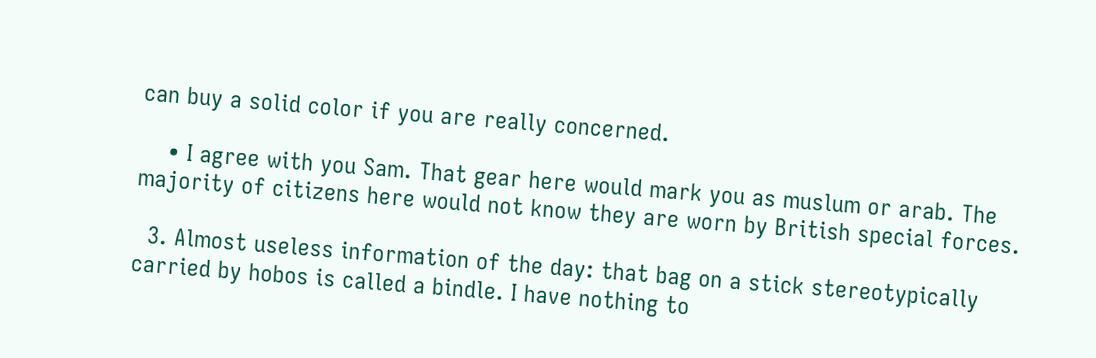can buy a solid color if you are really concerned.

    • I agree with you Sam. That gear here would mark you as muslum or arab. The majority of citizens here would not know they are worn by British special forces.

  3. Almost useless information of the day: that bag on a stick stereotypically carried by hobos is called a bindle. I have nothing to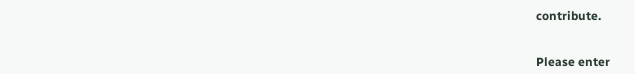contribute.


Please enter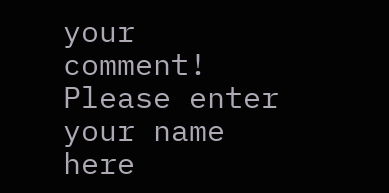your comment!
Please enter your name here